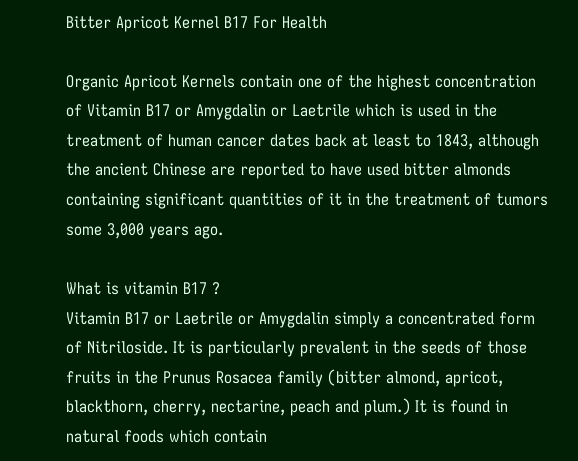Bitter Apricot Kernel B17 For Health

Organic Apricot Kernels contain one of the highest concentration of Vitamin B17 or Amygdalin or Laetrile which is used in the treatment of human cancer dates back at least to 1843, although the ancient Chinese are reported to have used bitter almonds containing significant quantities of it in the treatment of tumors some 3,000 years ago.

What is vitamin B17 ?
Vitamin B17 or Laetrile or Amygdalin simply a concentrated form of Nitriloside. It is particularly prevalent in the seeds of those fruits in the Prunus Rosacea family (bitter almond, apricot, blackthorn, cherry, nectarine, peach and plum.) It is found in natural foods which contain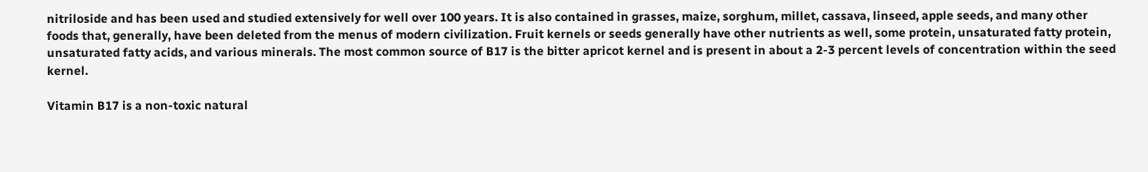nitriloside and has been used and studied extensively for well over 100 years. It is also contained in grasses, maize, sorghum, millet, cassava, linseed, apple seeds, and many other foods that, generally, have been deleted from the menus of modern civilization. Fruit kernels or seeds generally have other nutrients as well, some protein, unsaturated fatty protein, unsaturated fatty acids, and various minerals. The most common source of B17 is the bitter apricot kernel and is present in about a 2-3 percent levels of concentration within the seed kernel.

Vitamin B17 is a non-toxic natural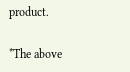product.

*The above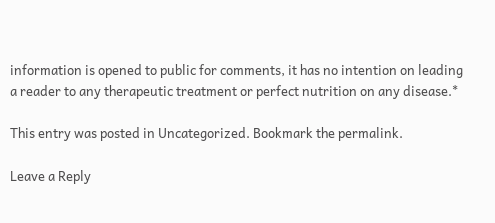information is opened to public for comments, it has no intention on leading a reader to any therapeutic treatment or perfect nutrition on any disease.*

This entry was posted in Uncategorized. Bookmark the permalink.

Leave a Reply